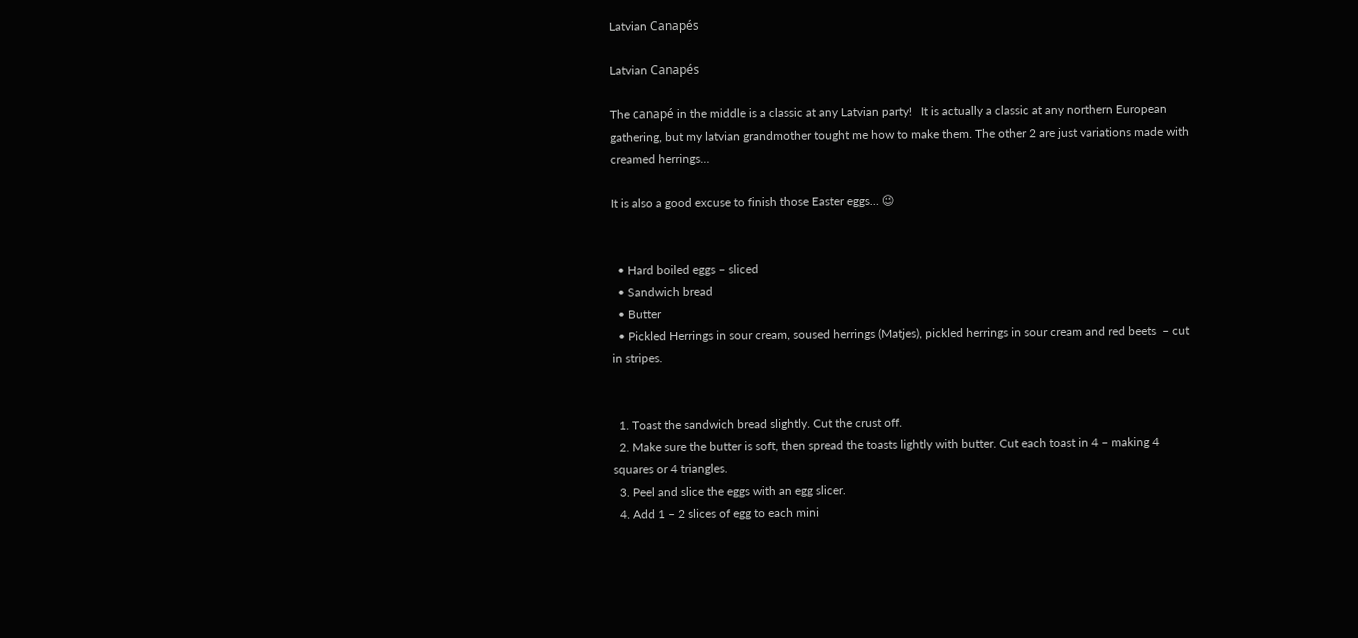Latvian Canapés

Latvian Canapés

The canapé in the middle is a classic at any Latvian party!   It is actually a classic at any northern European gathering, but my latvian grandmother tought me how to make them. The other 2 are just variations made with creamed herrings…

It is also a good excuse to finish those Easter eggs… 😉


  • Hard boiled eggs – sliced
  • Sandwich bread
  • Butter
  • Pickled Herrings in sour cream, soused herrings (Matjes), pickled herrings in sour cream and red beets  – cut in stripes.


  1. Toast the sandwich bread slightly. Cut the crust off.
  2. Make sure the butter is soft, then spread the toasts lightly with butter. Cut each toast in 4 – making 4 squares or 4 triangles.
  3. Peel and slice the eggs with an egg slicer.
  4. Add 1 – 2 slices of egg to each mini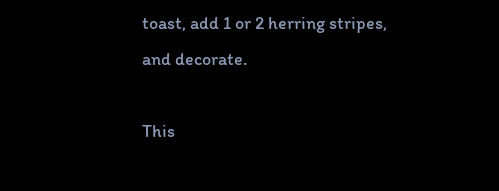toast, add 1 or 2 herring stripes, and decorate.

This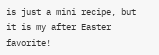is just a mini recipe, but it is my after Easter favorite!